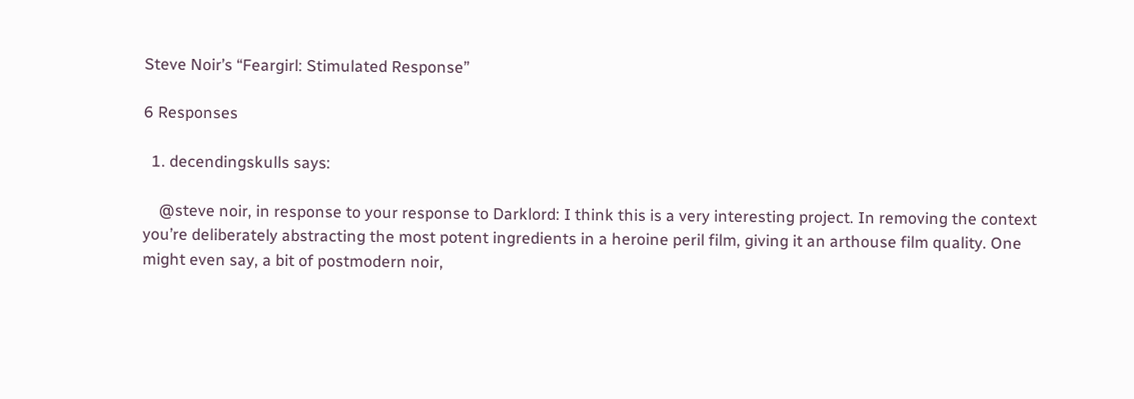Steve Noir’s “Feargirl: Stimulated Response”

6 Responses

  1. decendingskulls says:

    @steve noir, in response to your response to Darklord: I think this is a very interesting project. In removing the context you’re deliberately abstracting the most potent ingredients in a heroine peril film, giving it an arthouse film quality. One might even say, a bit of postmodern noir,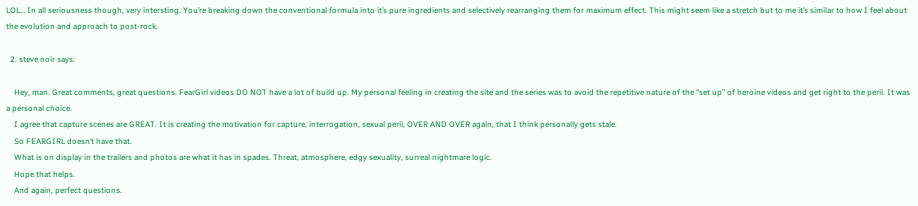LOL… In all seriousness though, very intersting. You’re breaking down the conventional formula into it’s pure ingredients and selectively rearranging them for maximum effect. This might seem like a stretch but to me it’s similar to how I feel about the evolution and approach to post-rock.

  2. steve noir says:

    Hey, man. Great comments, great questions. FearGirl videos DO NOT have a lot of build up. My personal feeling in creating the site and the series was to avoid the repetitive nature of the “set up” of heroine videos and get right to the peril. It was a personal choice.
    I agree that capture scenes are GREAT. It is creating the motivation for capture, interrogation, sexual peril, OVER AND OVER again, that I think personally gets stale.
    So FEARGIRL doesn’t have that.
    What is on display in the trailers and photos are what it has in spades. Threat, atmosphere, edgy sexuality, surreal nightmare logic.
    Hope that helps.
    And again, perfect questions.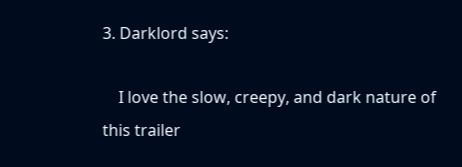3. Darklord says:

    I love the slow, creepy, and dark nature of this trailer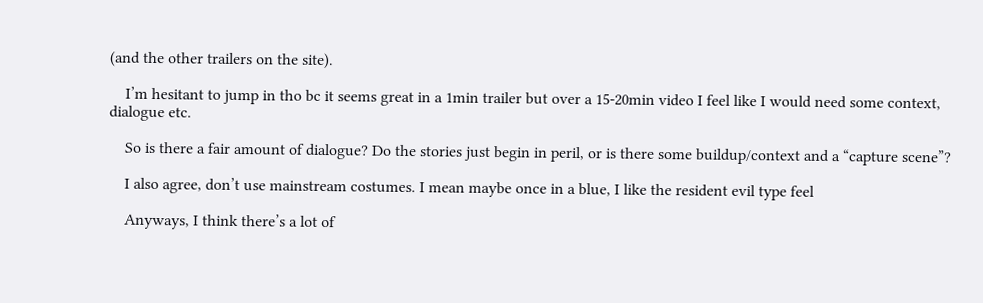(and the other trailers on the site).

    I’m hesitant to jump in tho bc it seems great in a 1min trailer but over a 15-20min video I feel like I would need some context, dialogue etc.

    So is there a fair amount of dialogue? Do the stories just begin in peril, or is there some buildup/context and a “capture scene”?

    I also agree, don’t use mainstream costumes. I mean maybe once in a blue, I like the resident evil type feel

    Anyways, I think there’s a lot of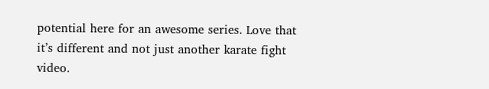potential here for an awesome series. Love that it’s different and not just another karate fight video.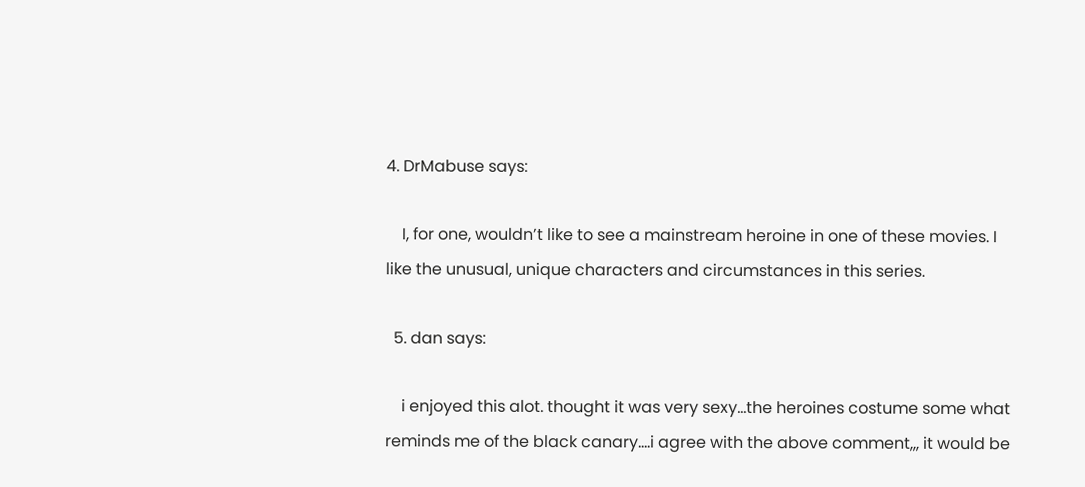4. DrMabuse says:

    I, for one, wouldn’t like to see a mainstream heroine in one of these movies. I like the unusual, unique characters and circumstances in this series.

  5. dan says:

    i enjoyed this alot. thought it was very sexy…the heroines costume some what reminds me of the black canary….i agree with the above comment,,, it would be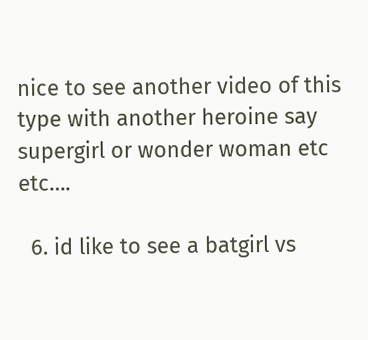nice to see another video of this type with another heroine say supergirl or wonder woman etc etc….

  6. id like to see a batgirl vs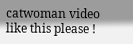catwoman video like this please !